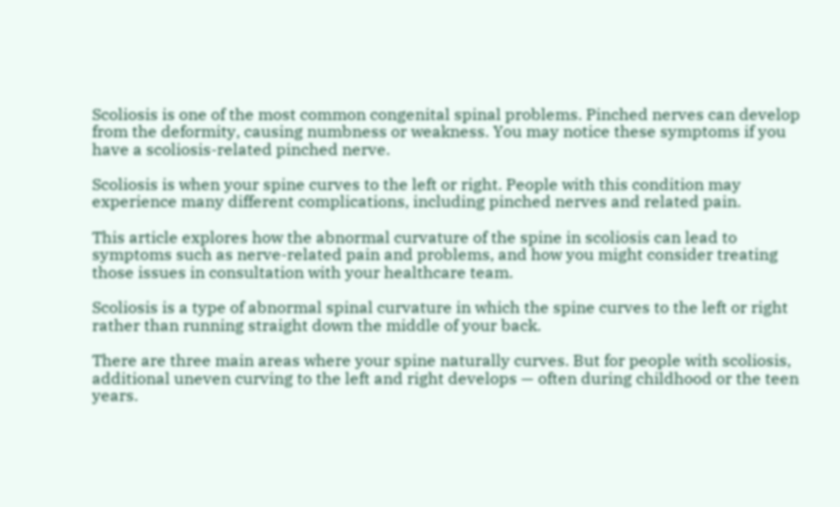Scoliosis is one of the most common congenital spinal problems. Pinched nerves can develop from the deformity, causing numbness or weakness. You may notice these symptoms if you have a scoliosis-related pinched nerve.

Scoliosis is when your spine curves to the left or right. People with this condition may experience many different complications, including pinched nerves and related pain.

This article explores how the abnormal curvature of the spine in scoliosis can lead to symptoms such as nerve-related pain and problems, and how you might consider treating those issues in consultation with your healthcare team.

Scoliosis is a type of abnormal spinal curvature in which the spine curves to the left or right rather than running straight down the middle of your back.

There are three main areas where your spine naturally curves. But for people with scoliosis, additional uneven curving to the left and right develops — often during childhood or the teen years.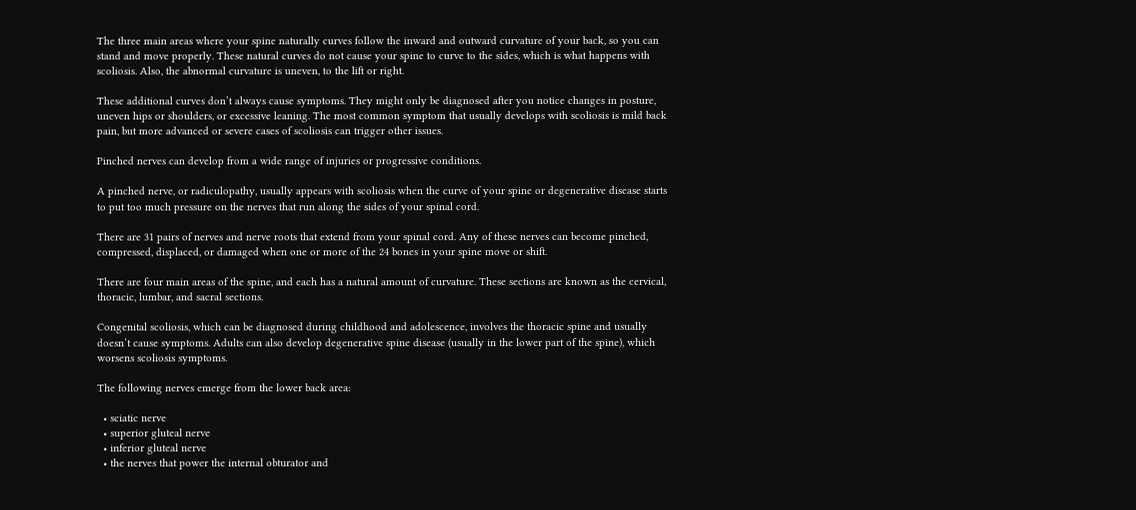The three main areas where your spine naturally curves follow the inward and outward curvature of your back, so you can stand and move properly. These natural curves do not cause your spine to curve to the sides, which is what happens with scoliosis. Also, the abnormal curvature is uneven, to the lift or right.

These additional curves don’t always cause symptoms. They might only be diagnosed after you notice changes in posture, uneven hips or shoulders, or excessive leaning. The most common symptom that usually develops with scoliosis is mild back pain, but more advanced or severe cases of scoliosis can trigger other issues.

Pinched nerves can develop from a wide range of injuries or progressive conditions.

A pinched nerve, or radiculopathy, usually appears with scoliosis when the curve of your spine or degenerative disease starts to put too much pressure on the nerves that run along the sides of your spinal cord.

There are 31 pairs of nerves and nerve roots that extend from your spinal cord. Any of these nerves can become pinched, compressed, displaced, or damaged when one or more of the 24 bones in your spine move or shift.

There are four main areas of the spine, and each has a natural amount of curvature. These sections are known as the cervical, thoracic, lumbar, and sacral sections.

Congenital scoliosis, which can be diagnosed during childhood and adolescence, involves the thoracic spine and usually doesn’t cause symptoms. Adults can also develop degenerative spine disease (usually in the lower part of the spine), which worsens scoliosis symptoms.

The following nerves emerge from the lower back area:

  • sciatic nerve
  • superior gluteal nerve
  • inferior gluteal nerve
  • the nerves that power the internal obturator and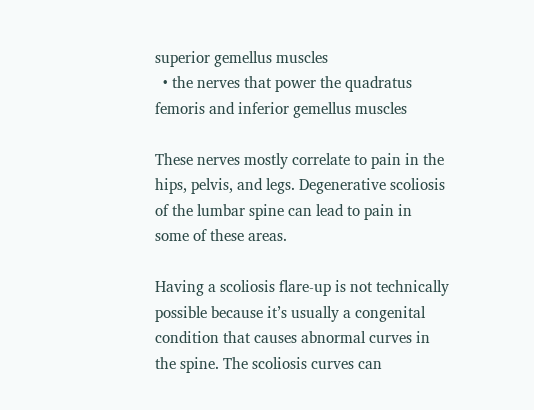superior gemellus muscles
  • the nerves that power the quadratus femoris and inferior gemellus muscles

These nerves mostly correlate to pain in the hips, pelvis, and legs. Degenerative scoliosis of the lumbar spine can lead to pain in some of these areas.

Having a scoliosis flare-up is not technically possible because it’s usually a congenital condition that causes abnormal curves in the spine. The scoliosis curves can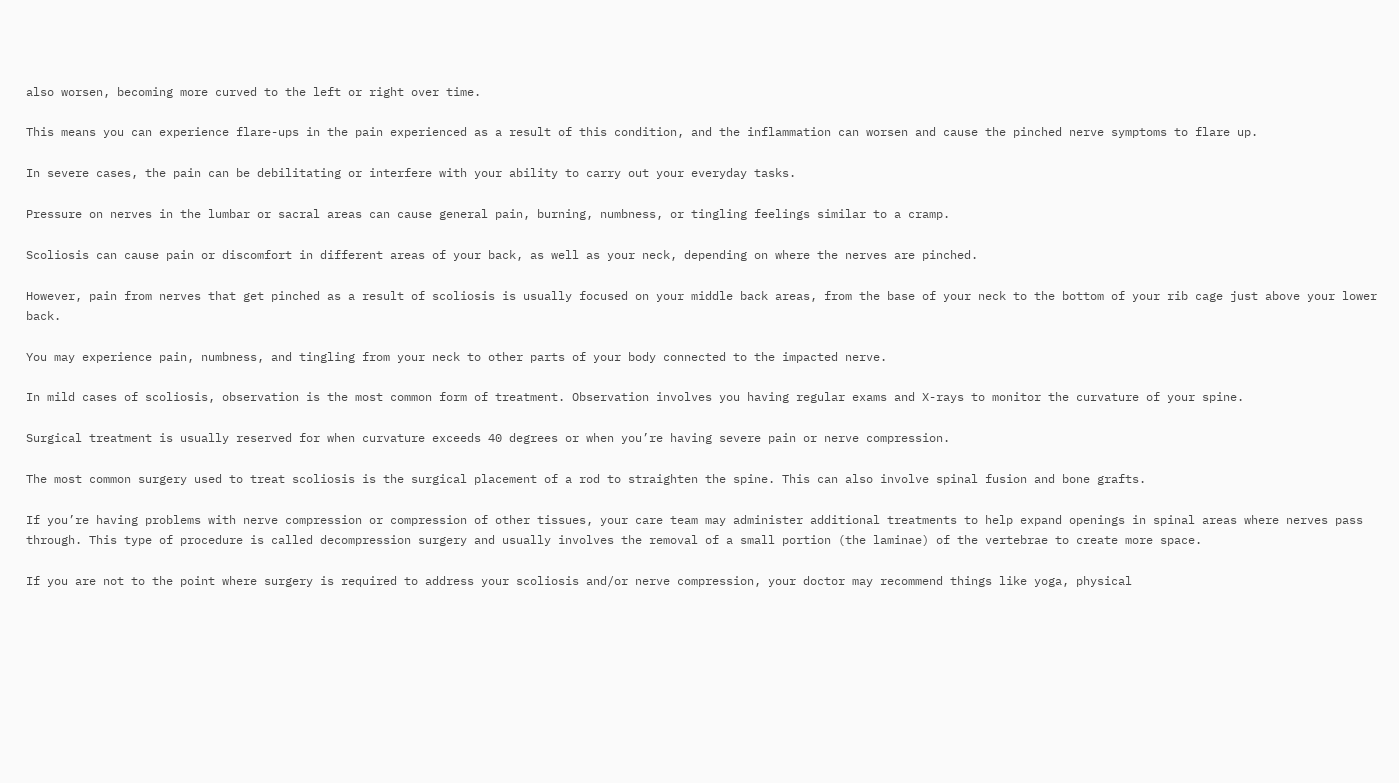also worsen, becoming more curved to the left or right over time.

This means you can experience flare-ups in the pain experienced as a result of this condition, and the inflammation can worsen and cause the pinched nerve symptoms to flare up.

In severe cases, the pain can be debilitating or interfere with your ability to carry out your everyday tasks.

Pressure on nerves in the lumbar or sacral areas can cause general pain, burning, numbness, or tingling feelings similar to a cramp.

Scoliosis can cause pain or discomfort in different areas of your back, as well as your neck, depending on where the nerves are pinched.

However, pain from nerves that get pinched as a result of scoliosis is usually focused on your middle back areas, from the base of your neck to the bottom of your rib cage just above your lower back.

You may experience pain, numbness, and tingling from your neck to other parts of your body connected to the impacted nerve.

In mild cases of scoliosis, observation is the most common form of treatment. Observation involves you having regular exams and X-rays to monitor the curvature of your spine.

Surgical treatment is usually reserved for when curvature exceeds 40 degrees or when you’re having severe pain or nerve compression.

The most common surgery used to treat scoliosis is the surgical placement of a rod to straighten the spine. This can also involve spinal fusion and bone grafts.

If you’re having problems with nerve compression or compression of other tissues, your care team may administer additional treatments to help expand openings in spinal areas where nerves pass through. This type of procedure is called decompression surgery and usually involves the removal of a small portion (the laminae) of the vertebrae to create more space.

If you are not to the point where surgery is required to address your scoliosis and/or nerve compression, your doctor may recommend things like yoga, physical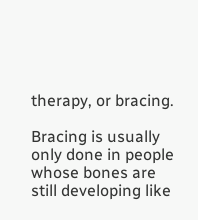therapy, or bracing.

Bracing is usually only done in people whose bones are still developing like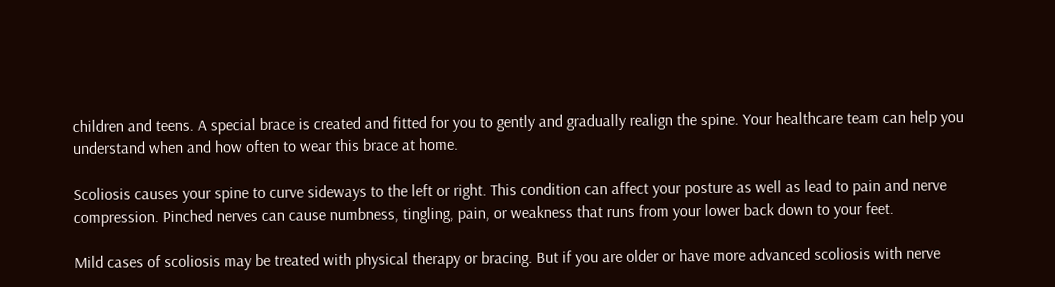children and teens. A special brace is created and fitted for you to gently and gradually realign the spine. Your healthcare team can help you understand when and how often to wear this brace at home.

Scoliosis causes your spine to curve sideways to the left or right. This condition can affect your posture as well as lead to pain and nerve compression. Pinched nerves can cause numbness, tingling, pain, or weakness that runs from your lower back down to your feet.

Mild cases of scoliosis may be treated with physical therapy or bracing. But if you are older or have more advanced scoliosis with nerve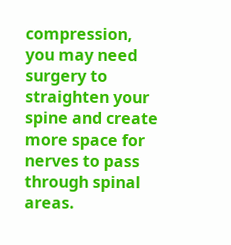compression, you may need surgery to straighten your spine and create more space for nerves to pass through spinal areas.